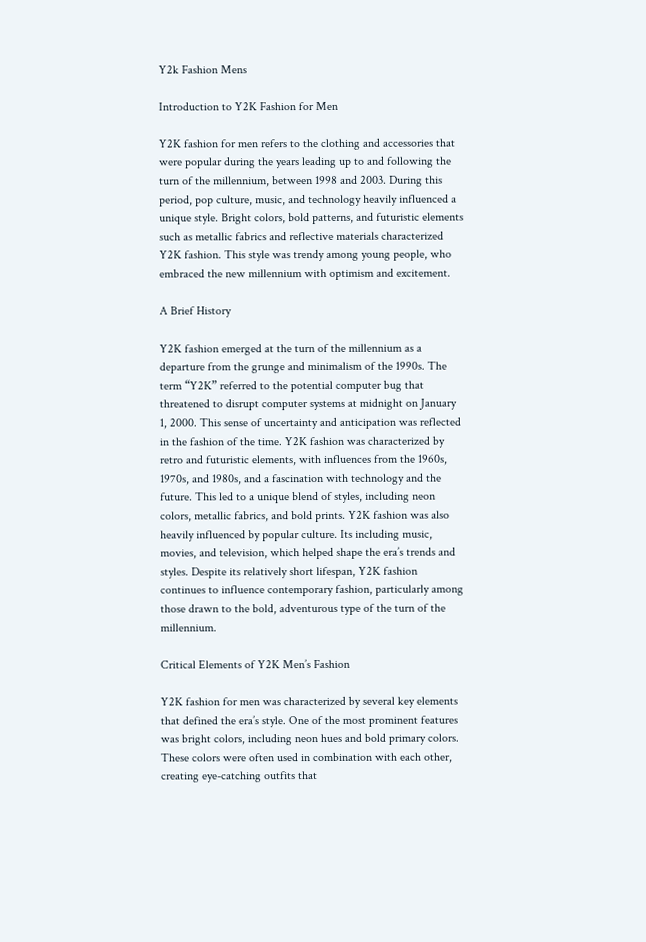Y2k Fashion Mens

Introduction to Y2K Fashion for Men

Y2K fashion for men refers to the clothing and accessories that were popular during the years leading up to and following the turn of the millennium, between 1998 and 2003. During this period, pop culture, music, and technology heavily influenced a unique style. Bright colors, bold patterns, and futuristic elements such as metallic fabrics and reflective materials characterized Y2K fashion. This style was trendy among young people, who embraced the new millennium with optimism and excitement.

A Brief History

Y2K fashion emerged at the turn of the millennium as a departure from the grunge and minimalism of the 1990s. The term “Y2K” referred to the potential computer bug that threatened to disrupt computer systems at midnight on January 1, 2000. This sense of uncertainty and anticipation was reflected in the fashion of the time. Y2K fashion was characterized by retro and futuristic elements, with influences from the 1960s, 1970s, and 1980s, and a fascination with technology and the future. This led to a unique blend of styles, including neon colors, metallic fabrics, and bold prints. Y2K fashion was also heavily influenced by popular culture. Its including music, movies, and television, which helped shape the era’s trends and styles. Despite its relatively short lifespan, Y2K fashion continues to influence contemporary fashion, particularly among those drawn to the bold, adventurous type of the turn of the millennium.

Critical Elements of Y2K Men’s Fashion

Y2K fashion for men was characterized by several key elements that defined the era’s style. One of the most prominent features was bright colors, including neon hues and bold primary colors. These colors were often used in combination with each other, creating eye-catching outfits that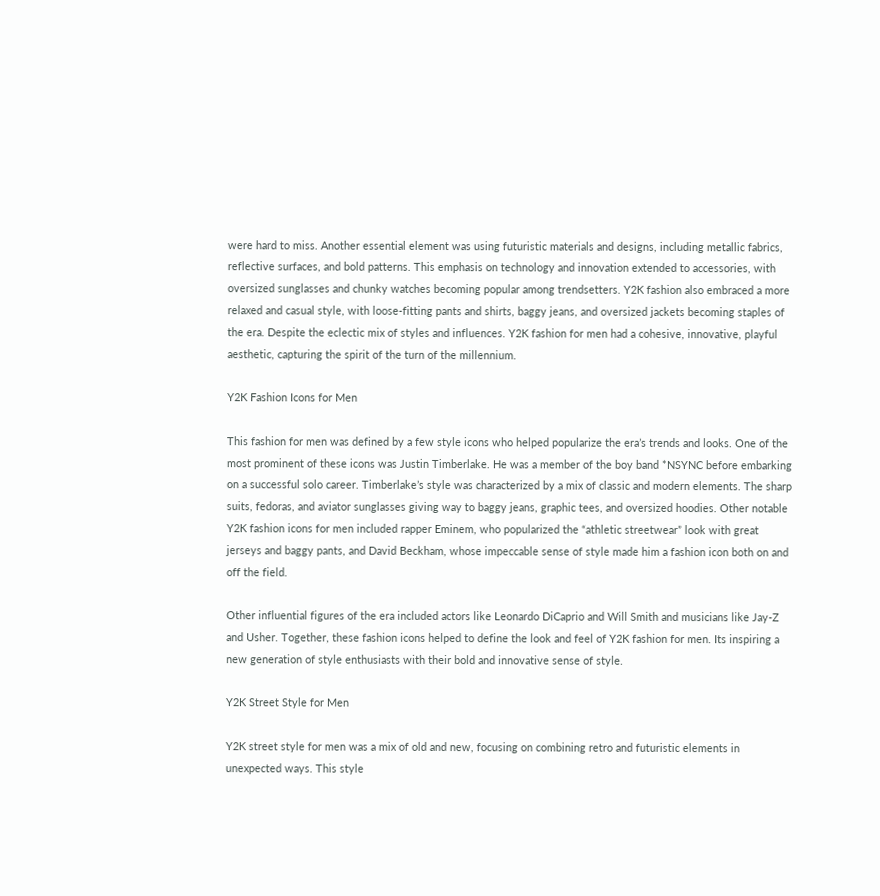were hard to miss. Another essential element was using futuristic materials and designs, including metallic fabrics, reflective surfaces, and bold patterns. This emphasis on technology and innovation extended to accessories, with oversized sunglasses and chunky watches becoming popular among trendsetters. Y2K fashion also embraced a more relaxed and casual style, with loose-fitting pants and shirts, baggy jeans, and oversized jackets becoming staples of the era. Despite the eclectic mix of styles and influences. Y2K fashion for men had a cohesive, innovative, playful aesthetic, capturing the spirit of the turn of the millennium.

Y2K Fashion Icons for Men

This fashion for men was defined by a few style icons who helped popularize the era’s trends and looks. One of the most prominent of these icons was Justin Timberlake. He was a member of the boy band *NSYNC before embarking on a successful solo career. Timberlake’s style was characterized by a mix of classic and modern elements. The sharp suits, fedoras, and aviator sunglasses giving way to baggy jeans, graphic tees, and oversized hoodies. Other notable Y2K fashion icons for men included rapper Eminem, who popularized the “athletic streetwear” look with great jerseys and baggy pants, and David Beckham, whose impeccable sense of style made him a fashion icon both on and off the field.

Other influential figures of the era included actors like Leonardo DiCaprio and Will Smith and musicians like Jay-Z and Usher. Together, these fashion icons helped to define the look and feel of Y2K fashion for men. Its inspiring a new generation of style enthusiasts with their bold and innovative sense of style.

Y2K Street Style for Men

Y2K street style for men was a mix of old and new, focusing on combining retro and futuristic elements in unexpected ways. This style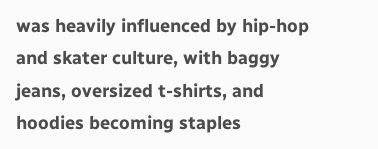was heavily influenced by hip-hop and skater culture, with baggy jeans, oversized t-shirts, and hoodies becoming staples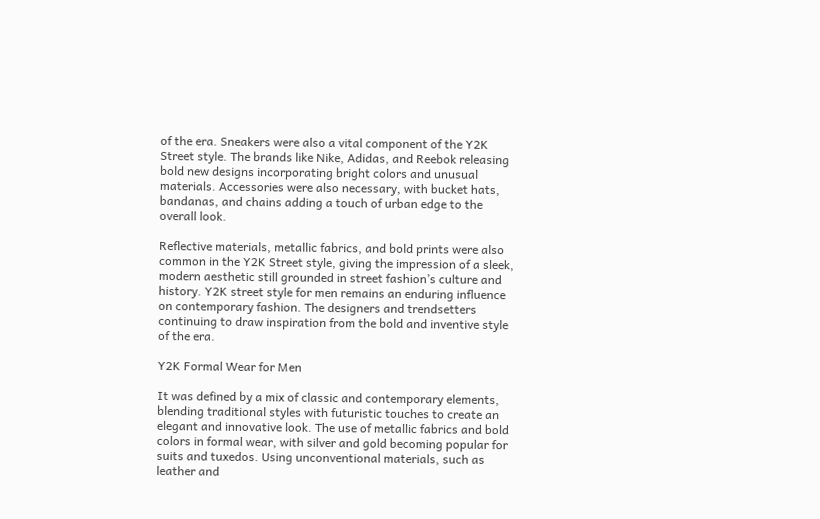of the era. Sneakers were also a vital component of the Y2K Street style. The brands like Nike, Adidas, and Reebok releasing bold new designs incorporating bright colors and unusual materials. Accessories were also necessary, with bucket hats, bandanas, and chains adding a touch of urban edge to the overall look.

Reflective materials, metallic fabrics, and bold prints were also common in the Y2K Street style, giving the impression of a sleek, modern aesthetic still grounded in street fashion’s culture and history. Y2K street style for men remains an enduring influence on contemporary fashion. The designers and trendsetters continuing to draw inspiration from the bold and inventive style of the era.

Y2K Formal Wear for Men

It was defined by a mix of classic and contemporary elements, blending traditional styles with futuristic touches to create an elegant and innovative look. The use of metallic fabrics and bold colors in formal wear, with silver and gold becoming popular for suits and tuxedos. Using unconventional materials, such as leather and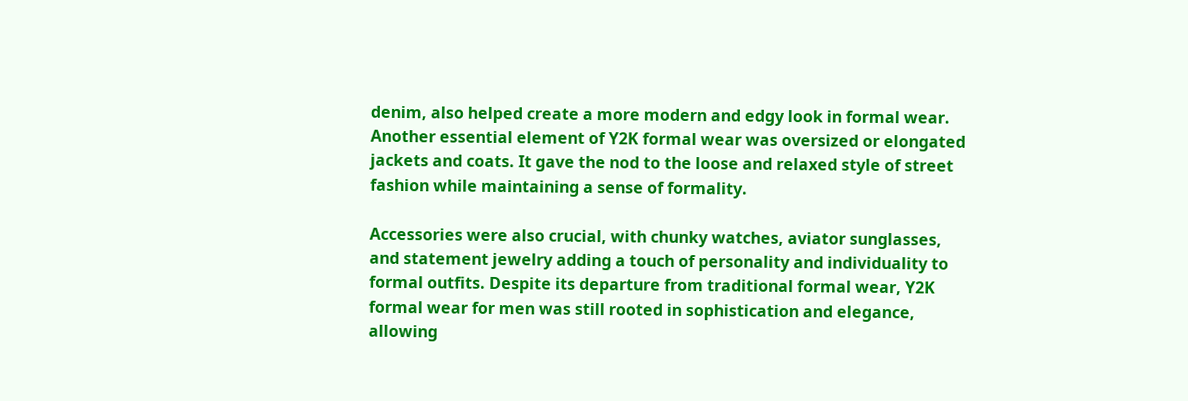denim, also helped create a more modern and edgy look in formal wear. Another essential element of Y2K formal wear was oversized or elongated jackets and coats. It gave the nod to the loose and relaxed style of street fashion while maintaining a sense of formality.

Accessories were also crucial, with chunky watches, aviator sunglasses, and statement jewelry adding a touch of personality and individuality to formal outfits. Despite its departure from traditional formal wear, Y2K formal wear for men was still rooted in sophistication and elegance, allowing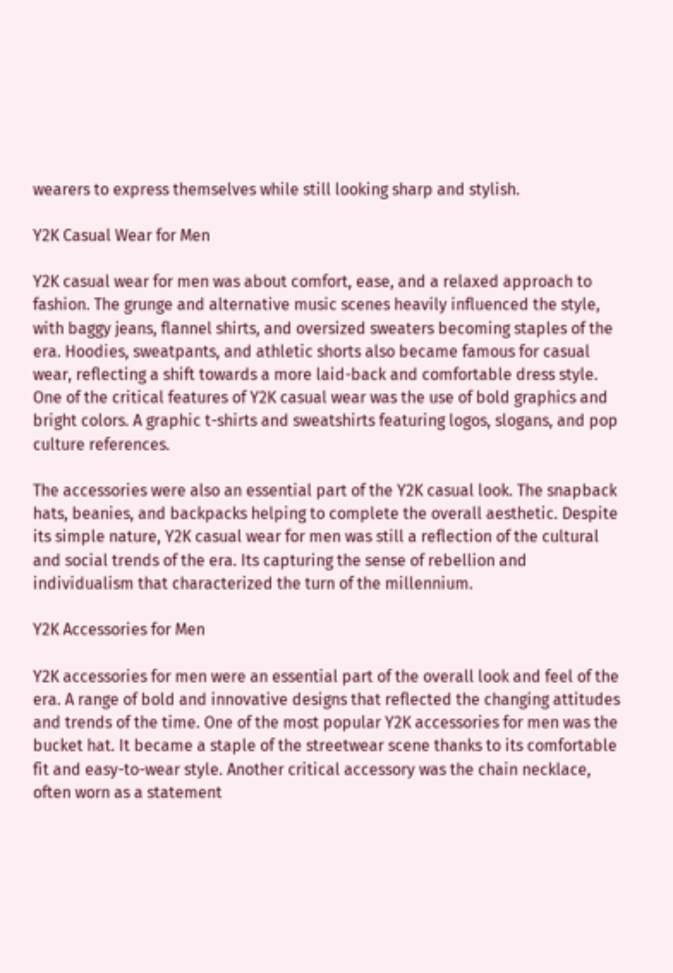wearers to express themselves while still looking sharp and stylish.

Y2K Casual Wear for Men

Y2K casual wear for men was about comfort, ease, and a relaxed approach to fashion. The grunge and alternative music scenes heavily influenced the style, with baggy jeans, flannel shirts, and oversized sweaters becoming staples of the era. Hoodies, sweatpants, and athletic shorts also became famous for casual wear, reflecting a shift towards a more laid-back and comfortable dress style. One of the critical features of Y2K casual wear was the use of bold graphics and bright colors. A graphic t-shirts and sweatshirts featuring logos, slogans, and pop culture references.

The accessories were also an essential part of the Y2K casual look. The snapback hats, beanies, and backpacks helping to complete the overall aesthetic. Despite its simple nature, Y2K casual wear for men was still a reflection of the cultural and social trends of the era. Its capturing the sense of rebellion and individualism that characterized the turn of the millennium.

Y2K Accessories for Men

Y2K accessories for men were an essential part of the overall look and feel of the era. A range of bold and innovative designs that reflected the changing attitudes and trends of the time. One of the most popular Y2K accessories for men was the bucket hat. It became a staple of the streetwear scene thanks to its comfortable fit and easy-to-wear style. Another critical accessory was the chain necklace, often worn as a statement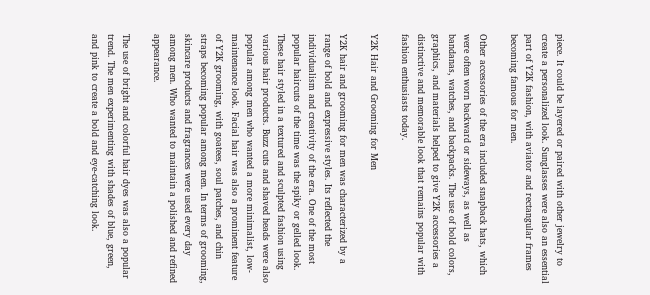piece. It could be layered or paired with other jewelry to create a personalized look. Sunglasses were also an essential part of Y2K fashion, with aviator and rectangular frames becoming famous for men.

Other accessories of the era included snapback hats, which were often worn backward or sideways, as well as bandanas, watches, and backpacks. The use of bold colors, graphics, and materials helped to give Y2K accessories a distinctive and memorable look that remains popular with fashion enthusiasts today.

Y2K Hair and Grooming for Men

Y2K hair and grooming for men was characterized by a range of bold and expressive styles. Its reflected the individualism and creativity of the era. One of the most popular haircuts of the time was the spiky or gelled look. These hair styled in a textured and sculpted fashion using various hair products. Buzz cuts and shaved heads were also popular among men who wanted a more minimalist, low-maintenance look. Facial hair was also a prominent feature of Y2K grooming, with goatees, soul patches, and chin straps becoming popular among men. In terms of grooming, skincare products and fragrances were used every day among men. Who wanted to maintain a polished and refined appearance.

The use of bright and colorful hair dyes was also a popular trend. The men experimenting with shades of blue, green, and pink to create a bold and eye-catching look.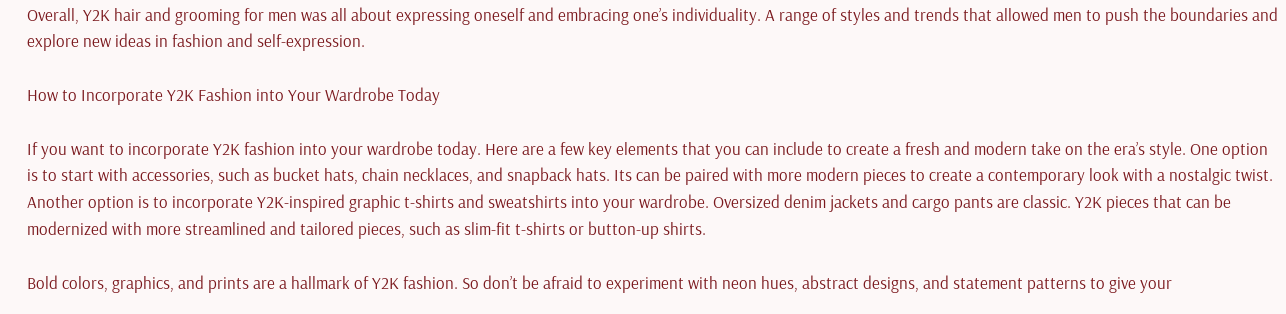Overall, Y2K hair and grooming for men was all about expressing oneself and embracing one’s individuality. A range of styles and trends that allowed men to push the boundaries and explore new ideas in fashion and self-expression.

How to Incorporate Y2K Fashion into Your Wardrobe Today

If you want to incorporate Y2K fashion into your wardrobe today. Here are a few key elements that you can include to create a fresh and modern take on the era’s style. One option is to start with accessories, such as bucket hats, chain necklaces, and snapback hats. Its can be paired with more modern pieces to create a contemporary look with a nostalgic twist. Another option is to incorporate Y2K-inspired graphic t-shirts and sweatshirts into your wardrobe. Oversized denim jackets and cargo pants are classic. Y2K pieces that can be modernized with more streamlined and tailored pieces, such as slim-fit t-shirts or button-up shirts.

Bold colors, graphics, and prints are a hallmark of Y2K fashion. So don’t be afraid to experiment with neon hues, abstract designs, and statement patterns to give your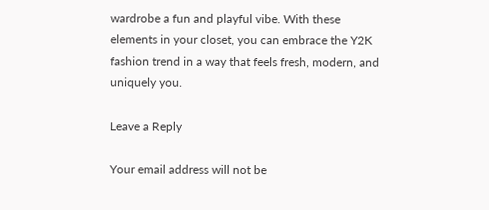wardrobe a fun and playful vibe. With these elements in your closet, you can embrace the Y2K fashion trend in a way that feels fresh, modern, and uniquely you.

Leave a Reply

Your email address will not be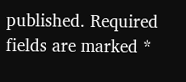published. Required fields are marked *